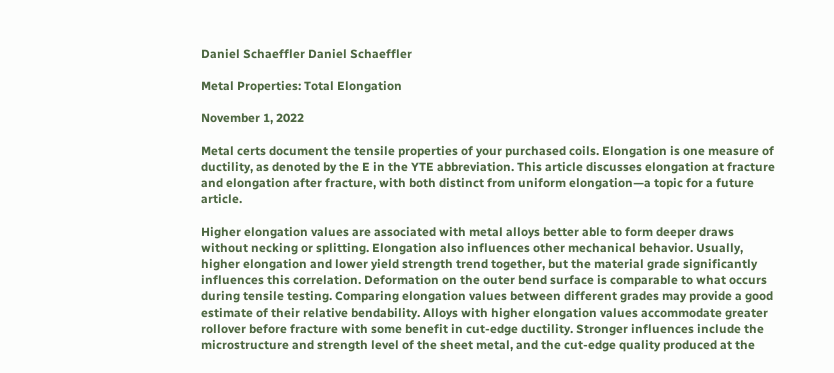Daniel Schaeffler Daniel Schaeffler

Metal Properties: Total Elongation

November 1, 2022

Metal certs document the tensile properties of your purchased coils. Elongation is one measure of ductility, as denoted by the E in the YTE abbreviation. This article discusses elongation at fracture and elongation after fracture, with both distinct from uniform elongation—a topic for a future article.

Higher elongation values are associated with metal alloys better able to form deeper draws without necking or splitting. Elongation also influences other mechanical behavior. Usually, higher elongation and lower yield strength trend together, but the material grade significantly influences this correlation. Deformation on the outer bend surface is comparable to what occurs during tensile testing. Comparing elongation values between different grades may provide a good estimate of their relative bendability. Alloys with higher elongation values accommodate greater rollover before fracture with some benefit in cut-edge ductility. Stronger influences include the microstructure and strength level of the sheet metal, and the cut-edge quality produced at the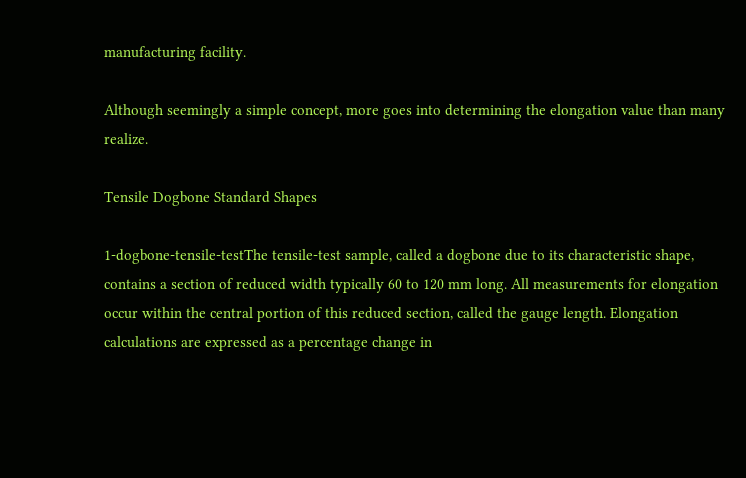manufacturing facility.

Although seemingly a simple concept, more goes into determining the elongation value than many realize.

Tensile Dogbone Standard Shapes

1-dogbone-tensile-testThe tensile-test sample, called a dogbone due to its characteristic shape, contains a section of reduced width typically 60 to 120 mm long. All measurements for elongation occur within the central portion of this reduced section, called the gauge length. Elongation calculations are expressed as a percentage change in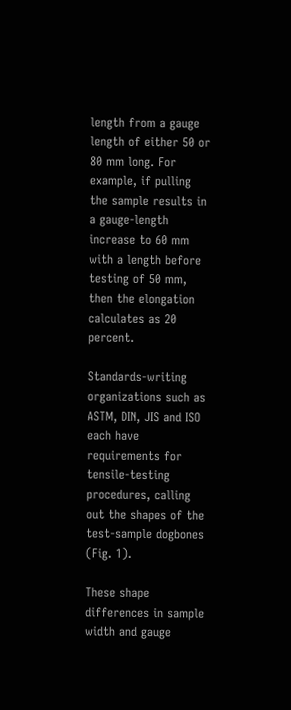length from a gauge length of either 50 or 80 mm long. For example, if pulling the sample results in a gauge-length increase to 60 mm with a length before testing of 50 mm, then the elongation calculates as 20 percent.

Standards-writing organizations such as ASTM, DIN, JIS and ISO each have requirements for tensile-testing procedures, calling out the shapes of the test-sample dogbones (Fig. 1).

These shape differences in sample width and gauge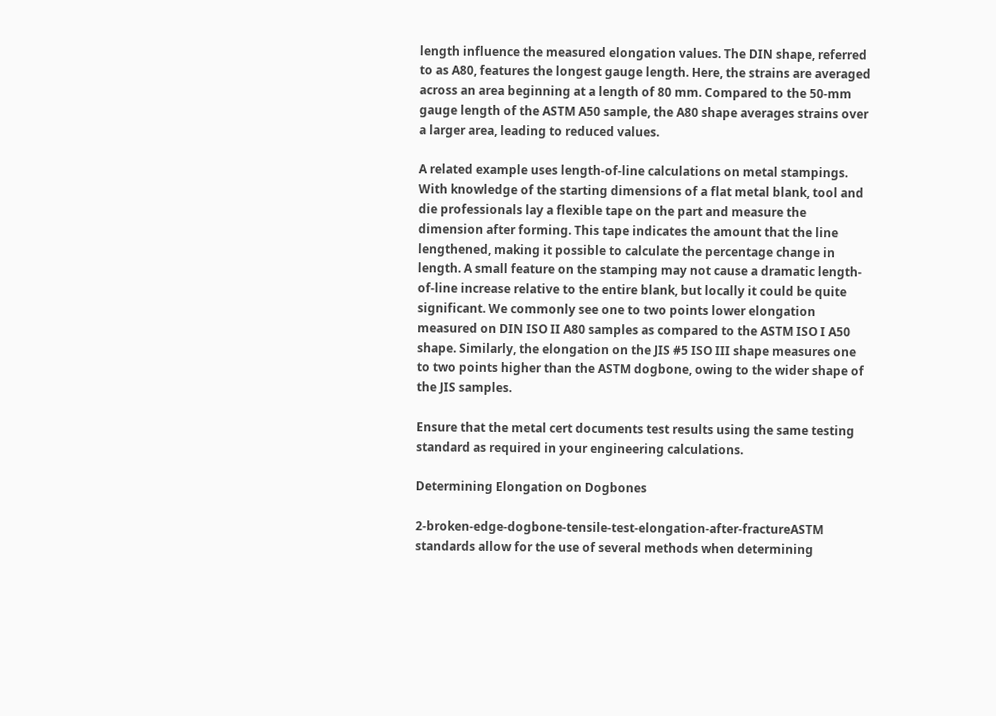length influence the measured elongation values. The DIN shape, referred to as A80, features the longest gauge length. Here, the strains are averaged across an area beginning at a length of 80 mm. Compared to the 50-mm gauge length of the ASTM A50 sample, the A80 shape averages strains over a larger area, leading to reduced values.

A related example uses length-of-line calculations on metal stampings. With knowledge of the starting dimensions of a flat metal blank, tool and die professionals lay a flexible tape on the part and measure the dimension after forming. This tape indicates the amount that the line lengthened, making it possible to calculate the percentage change in length. A small feature on the stamping may not cause a dramatic length-of-line increase relative to the entire blank, but locally it could be quite significant. We commonly see one to two points lower elongation measured on DIN ISO II A80 samples as compared to the ASTM ISO I A50 shape. Similarly, the elongation on the JIS #5 ISO III shape measures one to two points higher than the ASTM dogbone, owing to the wider shape of the JIS samples.

Ensure that the metal cert documents test results using the same testing standard as required in your engineering calculations.

Determining Elongation on Dogbones

2-broken-edge-dogbone-tensile-test-elongation-after-fractureASTM standards allow for the use of several methods when determining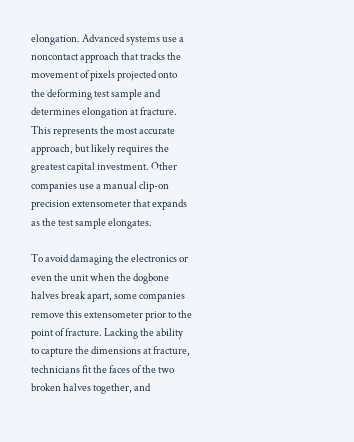elongation. Advanced systems use a noncontact approach that tracks the movement of pixels projected onto the deforming test sample and determines elongation at fracture. This represents the most accurate approach, but likely requires the greatest capital investment. Other companies use a manual clip-on precision extensometer that expands as the test sample elongates.

To avoid damaging the electronics or even the unit when the dogbone halves break apart, some companies remove this extensometer prior to the point of fracture. Lacking the ability to capture the dimensions at fracture, technicians fit the faces of the two broken halves together, and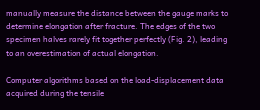manually measure the distance between the gauge marks to determine elongation after fracture. The edges of the two specimen halves rarely fit together perfectly (Fig. 2), leading to an overestimation of actual elongation.

Computer algorithms based on the load-displacement data acquired during the tensile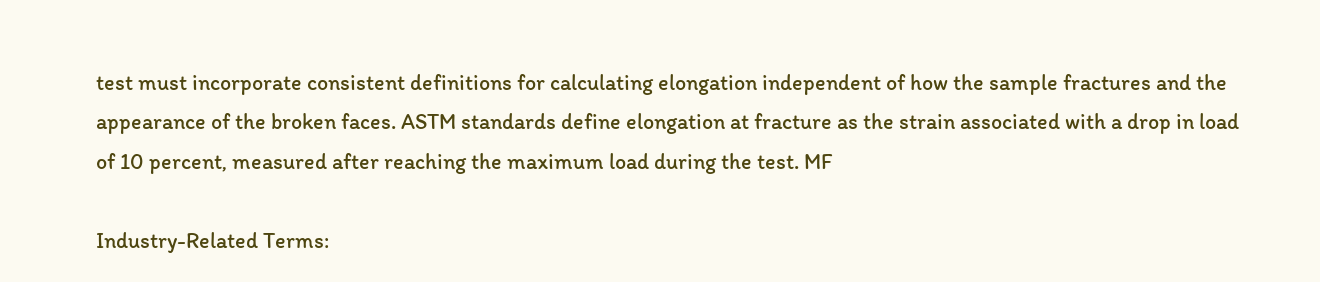test must incorporate consistent definitions for calculating elongation independent of how the sample fractures and the appearance of the broken faces. ASTM standards define elongation at fracture as the strain associated with a drop in load of 10 percent, measured after reaching the maximum load during the test. MF

Industry-Related Terms: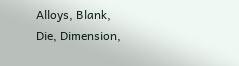Alloys, Blank, Die, Dimension,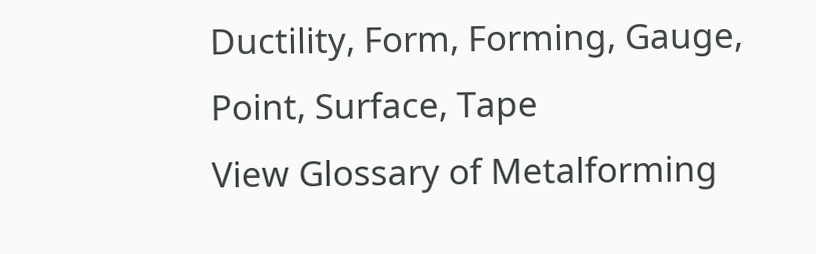Ductility, Form, Forming, Gauge, Point, Surface, Tape
View Glossary of Metalforming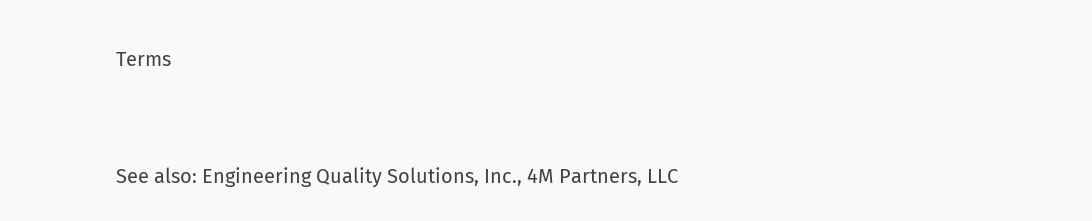Terms


See also: Engineering Quality Solutions, Inc., 4M Partners, LLC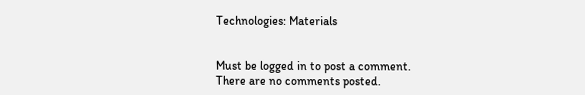Technologies: Materials


Must be logged in to post a comment.
There are no comments posted.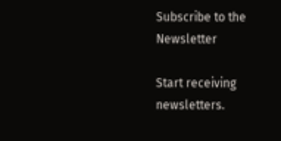Subscribe to the Newsletter

Start receiving newsletters.